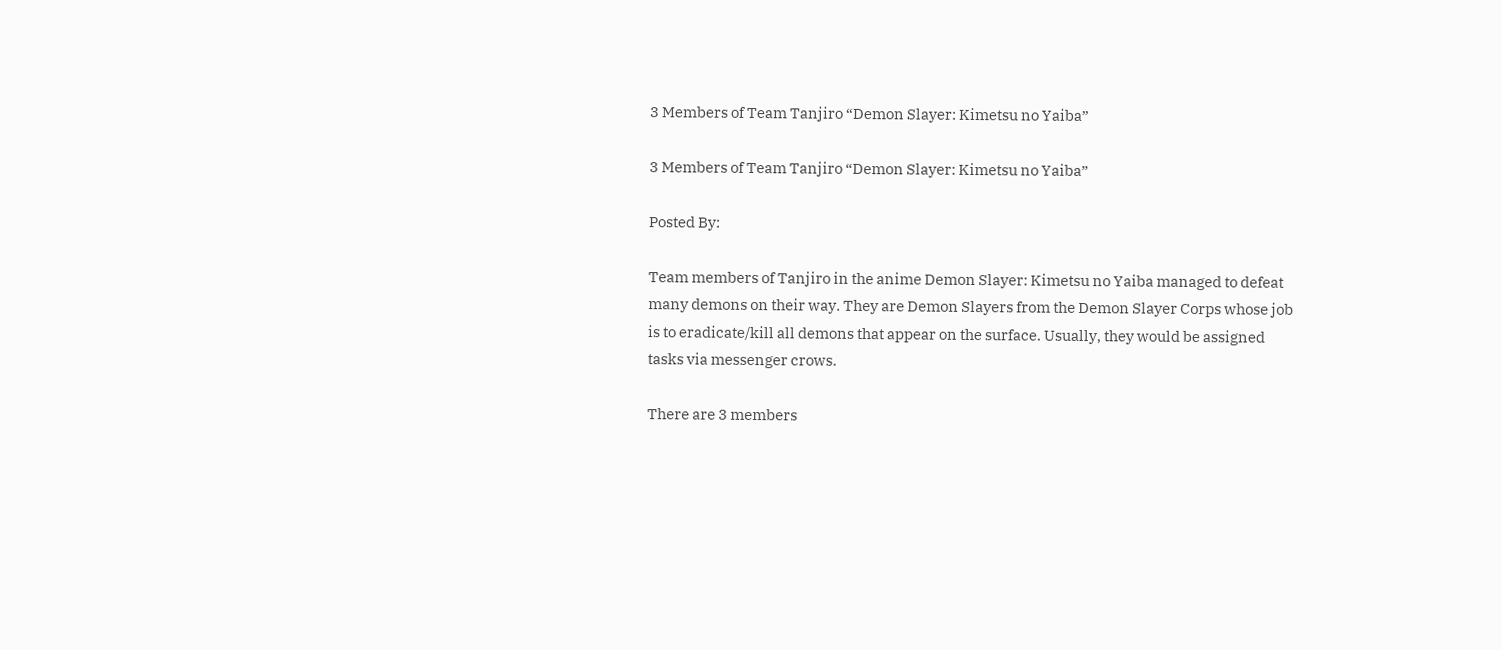3 Members of Team Tanjiro “Demon Slayer: Kimetsu no Yaiba”

3 Members of Team Tanjiro “Demon Slayer: Kimetsu no Yaiba”

Posted By:

Team members of Tanjiro in the anime Demon Slayer: Kimetsu no Yaiba managed to defeat many demons on their way. They are Demon Slayers from the Demon Slayer Corps whose job is to eradicate/kill all demons that appear on the surface. Usually, they would be assigned tasks via messenger crows.

There are 3 members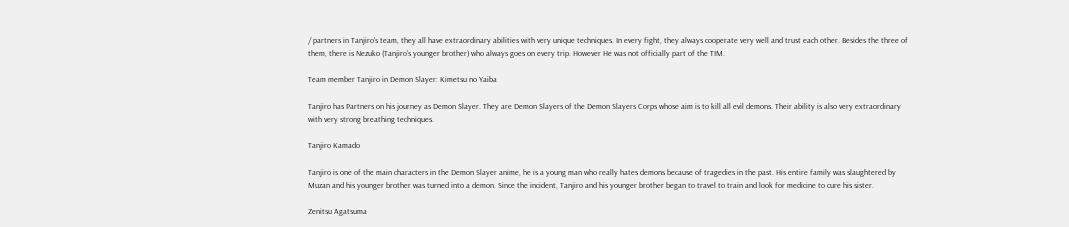/ partners in Tanjiro's team, they all have extraordinary abilities with very unique techniques. In every fight, they always cooperate very well and trust each other. Besides the three of them, there is Nezuko (Tanjiro's younger brother) who always goes on every trip. However He was not officially part of the TIM.

Team member Tanjiro in Demon Slayer: Kimetsu no Yaiba

Tanjiro has Partners on his journey as Demon Slayer. They are Demon Slayers of the Demon Slayers Corps whose aim is to kill all evil demons. Their ability is also very extraordinary with very strong breathing techniques.

Tanjiro Kamado

Tanjiro is one of the main characters in the Demon Slayer anime, he is a young man who really hates demons because of tragedies in the past. His entire family was slaughtered by Muzan and his younger brother was turned into a demon. Since the incident, Tanjiro and his younger brother began to travel to train and look for medicine to cure his sister.

Zenitsu Agatsuma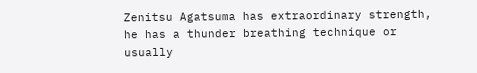Zenitsu Agatsuma has extraordinary strength, he has a thunder breathing technique or usually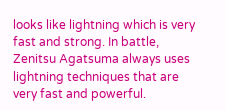looks like lightning which is very fast and strong. In battle, Zenitsu Agatsuma always uses lightning techniques that are very fast and powerful.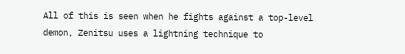All of this is seen when he fights against a top-level demon, Zenitsu uses a lightning technique to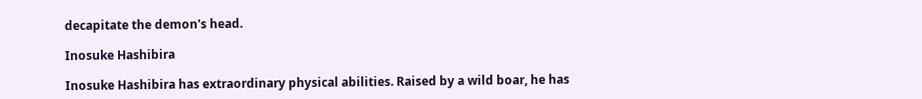decapitate the demon's head.

Inosuke Hashibira

Inosuke Hashibira has extraordinary physical abilities. Raised by a wild boar, he has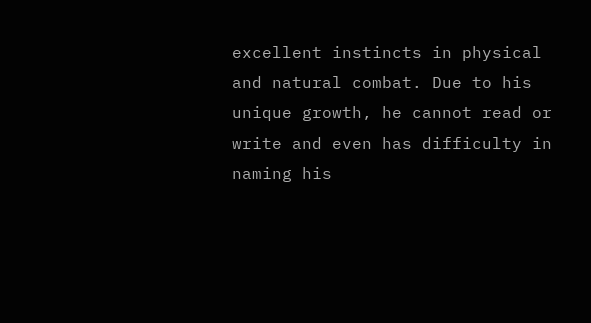excellent instincts in physical and natural combat. Due to his unique growth, he cannot read or write and even has difficulty in naming his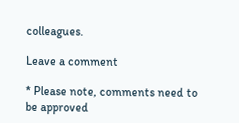colleagues.

Leave a comment

* Please note, comments need to be approved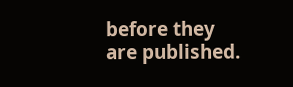before they are published.